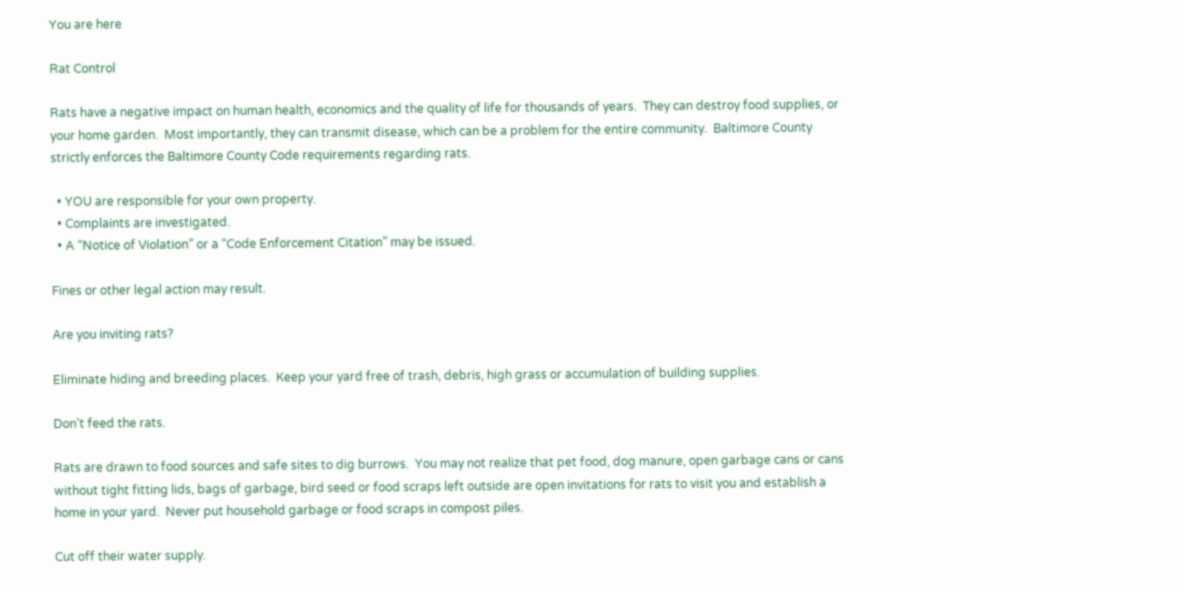You are here

Rat Control

Rats have a negative impact on human health, economics and the quality of life for thousands of years.  They can destroy food supplies, or your home garden.  Most importantly, they can transmit disease, which can be a problem for the entire community.  Baltimore County strictly enforces the Baltimore County Code requirements regarding rats.

  • YOU are responsible for your own property.
  • Complaints are investigated.
  • A “Notice of Violation” or a “Code Enforcement Citation” may be issued.

Fines or other legal action may result.

Are you inviting rats?

Eliminate hiding and breeding places.  Keep your yard free of trash, debris, high grass or accumulation of building supplies.

Don’t feed the rats.

Rats are drawn to food sources and safe sites to dig burrows.  You may not realize that pet food, dog manure, open garbage cans or cans without tight fitting lids, bags of garbage, bird seed or food scraps left outside are open invitations for rats to visit you and establish a home in your yard.  Never put household garbage or food scraps in compost piles.

Cut off their water supply.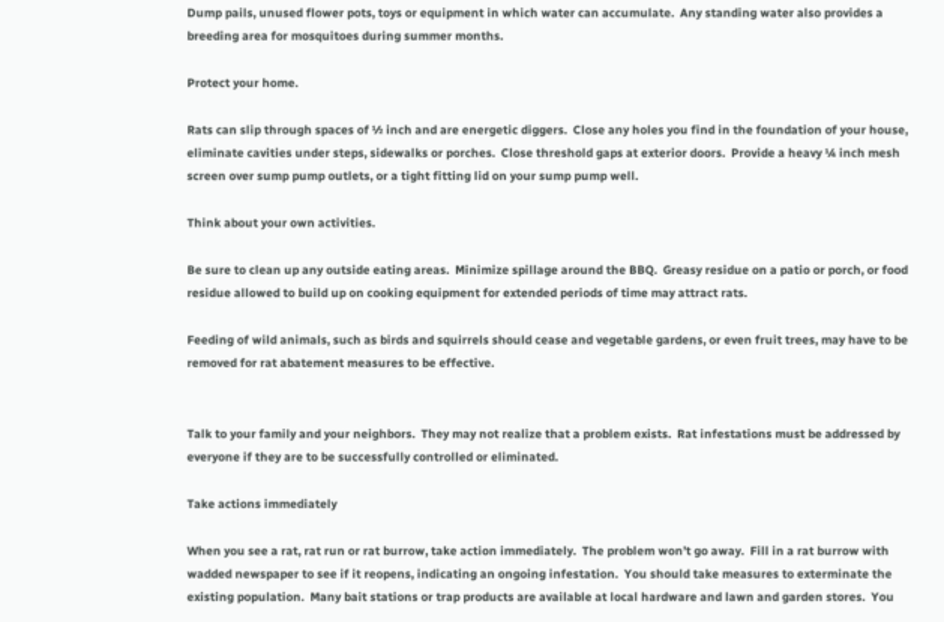Dump pails, unused flower pots, toys or equipment in which water can accumulate.  Any standing water also provides a breeding area for mosquitoes during summer months.

Protect your home.

Rats can slip through spaces of ½ inch and are energetic diggers.  Close any holes you find in the foundation of your house, eliminate cavities under steps, sidewalks or porches.  Close threshold gaps at exterior doors.  Provide a heavy ¼ inch mesh screen over sump pump outlets, or a tight fitting lid on your sump pump well.

Think about your own activities.

Be sure to clean up any outside eating areas.  Minimize spillage around the BBQ.  Greasy residue on a patio or porch, or food residue allowed to build up on cooking equipment for extended periods of time may attract rats.

Feeding of wild animals, such as birds and squirrels should cease and vegetable gardens, or even fruit trees, may have to be removed for rat abatement measures to be effective.


Talk to your family and your neighbors.  They may not realize that a problem exists.  Rat infestations must be addressed by everyone if they are to be successfully controlled or eliminated.

Take actions immediately

When you see a rat, rat run or rat burrow, take action immediately.  The problem won’t go away.  Fill in a rat burrow with wadded newspaper to see if it reopens, indicating an ongoing infestation.  You should take measures to exterminate the existing population.  Many bait stations or trap products are available at local hardware and lawn and garden stores.  You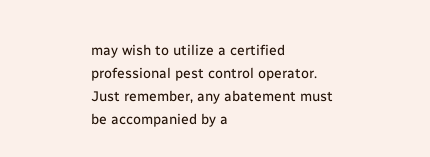may wish to utilize a certified professional pest control operator.  Just remember, any abatement must be accompanied by a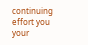continuing effort you your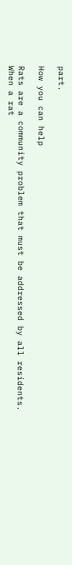part.

How you can help

Rats are a community problem that must be addressed by all residents.  When a rat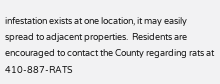infestation exists at one location, it may easily spread to adjacent properties.  Residents are encouraged to contact the County regarding rats at 410-887-RATS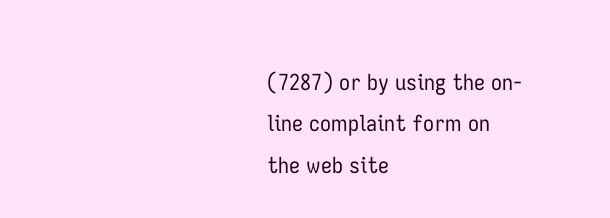(7287) or by using the on-line complaint form on the web site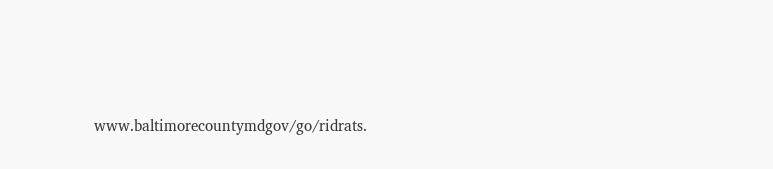www.baltimorecountymdgov/go/ridrats.